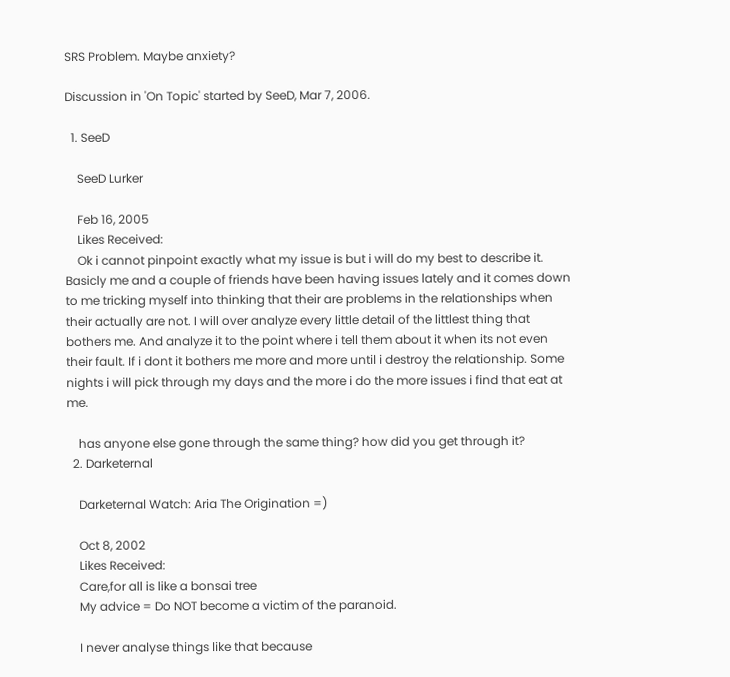SRS Problem. Maybe anxiety?

Discussion in 'On Topic' started by SeeD, Mar 7, 2006.

  1. SeeD

    SeeD Lurker

    Feb 16, 2005
    Likes Received:
    Ok i cannot pinpoint exactly what my issue is but i will do my best to describe it. Basicly me and a couple of friends have been having issues lately and it comes down to me tricking myself into thinking that their are problems in the relationships when their actually are not. I will over analyze every little detail of the littlest thing that bothers me. And analyze it to the point where i tell them about it when its not even their fault. If i dont it bothers me more and more until i destroy the relationship. Some nights i will pick through my days and the more i do the more issues i find that eat at me.

    has anyone else gone through the same thing? how did you get through it?
  2. Darketernal

    Darketernal Watch: Aria The Origination =)

    Oct 8, 2002
    Likes Received:
    Care,for all is like a bonsai tree
    My advice = Do NOT become a victim of the paranoid.

    I never analyse things like that because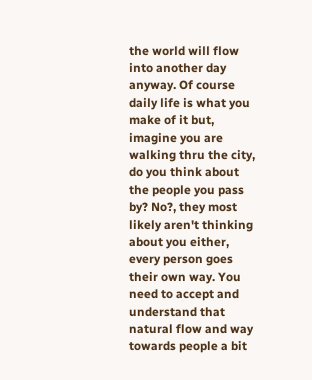the world will flow into another day anyway. Of course daily life is what you make of it but, imagine you are walking thru the city, do you think about the people you pass by? No?, they most likely aren't thinking about you either, every person goes their own way. You need to accept and understand that natural flow and way towards people a bit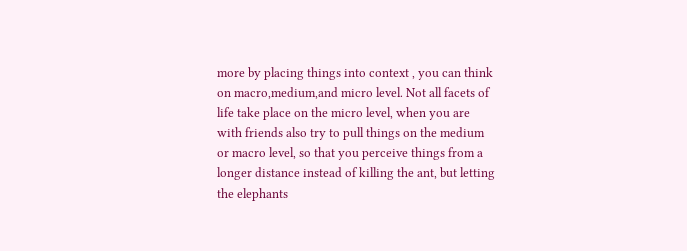more by placing things into context , you can think on macro,medium,and micro level. Not all facets of life take place on the micro level, when you are with friends also try to pull things on the medium or macro level, so that you perceive things from a longer distance instead of killing the ant, but letting the elephants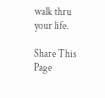walk thru your life.

Share This Page